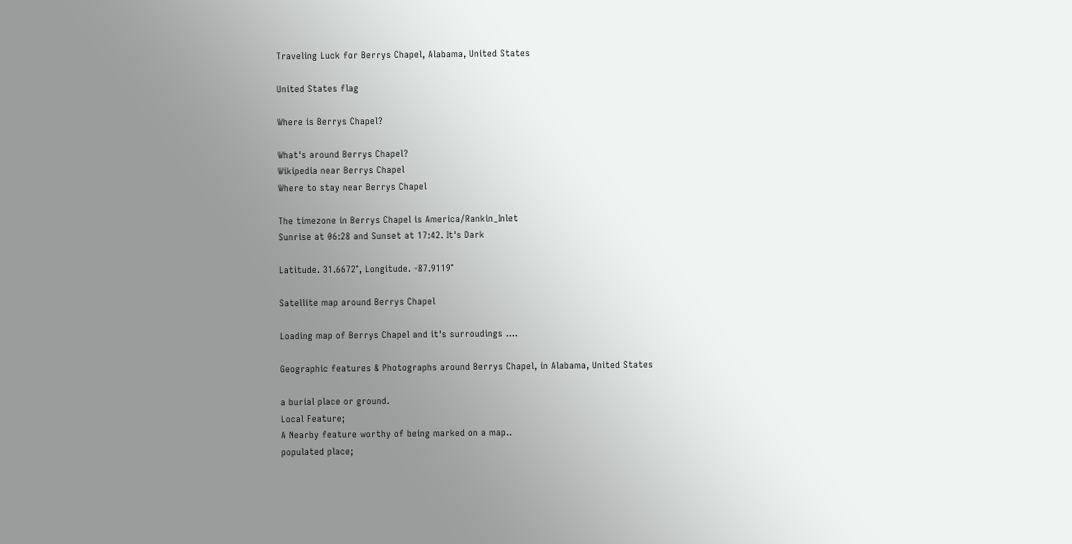Traveling Luck for Berrys Chapel, Alabama, United States

United States flag

Where is Berrys Chapel?

What's around Berrys Chapel?
Wikipedia near Berrys Chapel
Where to stay near Berrys Chapel

The timezone in Berrys Chapel is America/Rankin_Inlet
Sunrise at 06:28 and Sunset at 17:42. It's Dark

Latitude. 31.6672°, Longitude. -87.9119°

Satellite map around Berrys Chapel

Loading map of Berrys Chapel and it's surroudings ....

Geographic features & Photographs around Berrys Chapel, in Alabama, United States

a burial place or ground.
Local Feature;
A Nearby feature worthy of being marked on a map..
populated place;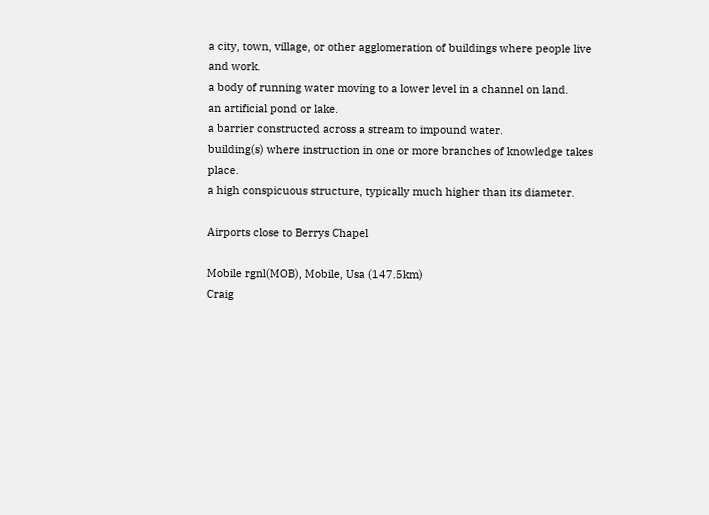a city, town, village, or other agglomeration of buildings where people live and work.
a body of running water moving to a lower level in a channel on land.
an artificial pond or lake.
a barrier constructed across a stream to impound water.
building(s) where instruction in one or more branches of knowledge takes place.
a high conspicuous structure, typically much higher than its diameter.

Airports close to Berrys Chapel

Mobile rgnl(MOB), Mobile, Usa (147.5km)
Craig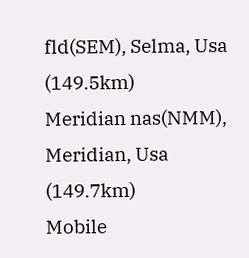fld(SEM), Selma, Usa (149.5km)
Meridian nas(NMM), Meridian, Usa (149.7km)
Mobile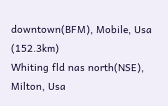downtown(BFM), Mobile, Usa (152.3km)
Whiting fld nas north(NSE), Milton, Usa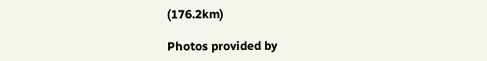(176.2km)

Photos provided by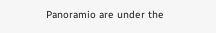Panoramio are under the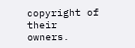copyright of their owners.